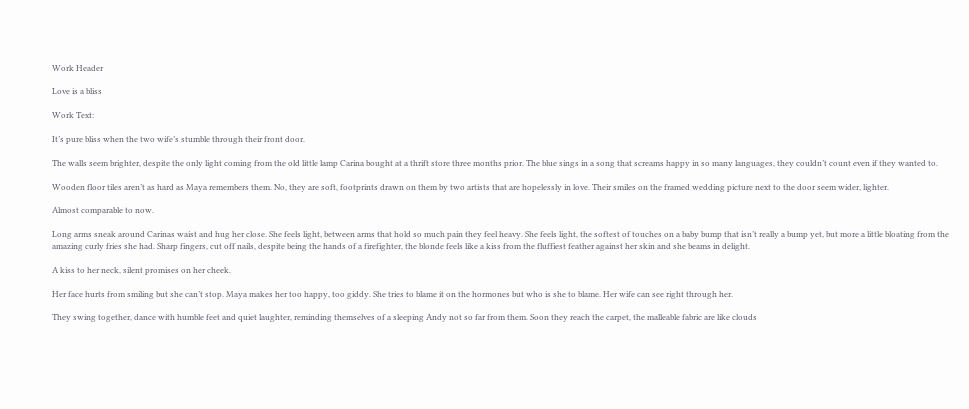Work Header

Love is a bliss

Work Text:

It’s pure bliss when the two wife’s stumble through their front door.

The walls seem brighter, despite the only light coming from the old little lamp Carina bought at a thrift store three months prior. The blue sings in a song that screams happy in so many languages, they couldn’t count even if they wanted to.

Wooden floor tiles aren’t as hard as Maya remembers them. No, they are soft, footprints drawn on them by two artists that are hopelessly in love. Their smiles on the framed wedding picture next to the door seem wider, lighter.

Almost comparable to now.

Long arms sneak around Carinas waist and hug her close. She feels light, between arms that hold so much pain they feel heavy. She feels light, the softest of touches on a baby bump that isn’t really a bump yet, but more a little bloating from the amazing curly fries she had. Sharp fingers, cut off nails, despite being the hands of a firefighter, the blonde feels like a kiss from the fluffiest feather against her skin and she beams in delight.

A kiss to her neck, silent promises on her cheek.

Her face hurts from smiling but she can’t stop. Maya makes her too happy, too giddy. She tries to blame it on the hormones but who is she to blame. Her wife can see right through her.

They swing together, dance with humble feet and quiet laughter, reminding themselves of a sleeping Andy not so far from them. Soon they reach the carpet, the malleable fabric are like clouds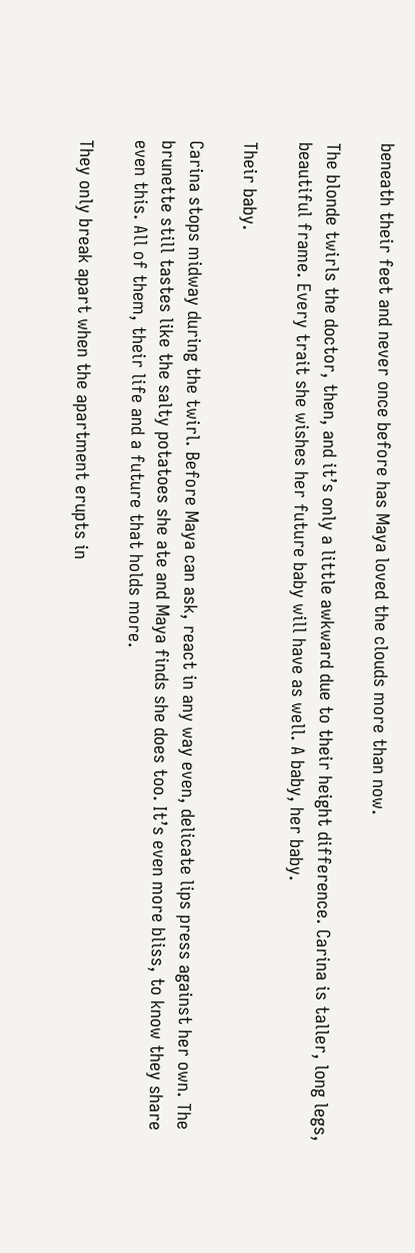beneath their feet and never once before has Maya loved the clouds more than now.

The blonde twirls the doctor, then, and it’s only a little awkward due to their height difference. Carina is taller, long legs, beautiful frame. Every trait she wishes her future baby will have as well. A baby, her baby.

Their baby.

Carina stops midway during the twirl. Before Maya can ask, react in any way even, delicate lips press against her own. The brunette still tastes like the salty potatoes she ate and Maya finds she does too. It’s even more bliss, to know they share even this. All of them, their life and a future that holds more.

They only break apart when the apartment erupts in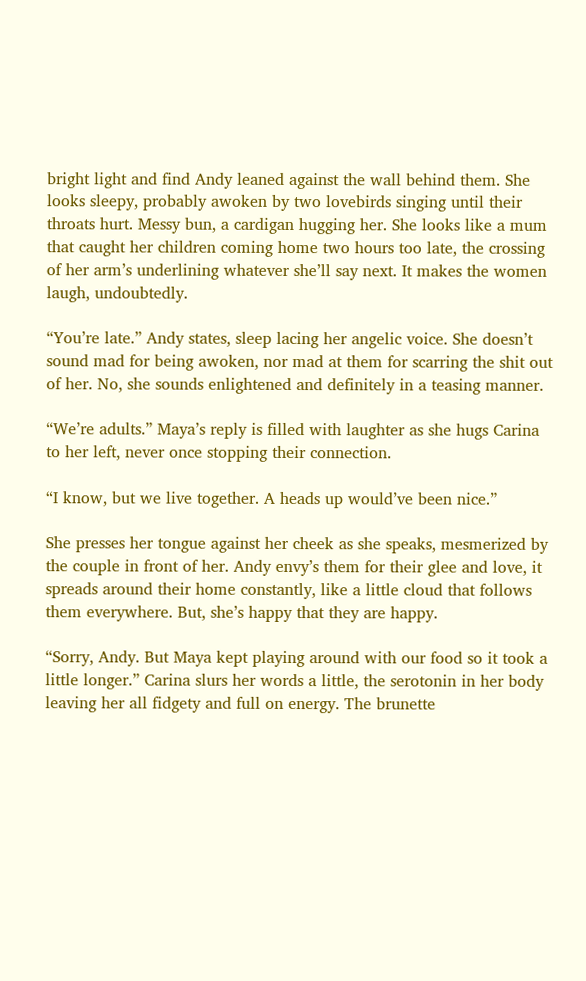bright light and find Andy leaned against the wall behind them. She looks sleepy, probably awoken by two lovebirds singing until their throats hurt. Messy bun, a cardigan hugging her. She looks like a mum that caught her children coming home two hours too late, the crossing of her arm’s underlining whatever she’ll say next. It makes the women laugh, undoubtedly.

“You’re late.” Andy states, sleep lacing her angelic voice. She doesn’t sound mad for being awoken, nor mad at them for scarring the shit out of her. No, she sounds enlightened and definitely in a teasing manner.

“We’re adults.” Maya’s reply is filled with laughter as she hugs Carina to her left, never once stopping their connection.

“I know, but we live together. A heads up would’ve been nice.”

She presses her tongue against her cheek as she speaks, mesmerized by the couple in front of her. Andy envy’s them for their glee and love, it spreads around their home constantly, like a little cloud that follows them everywhere. But, she’s happy that they are happy.

“Sorry, Andy. But Maya kept playing around with our food so it took a little longer.” Carina slurs her words a little, the serotonin in her body leaving her all fidgety and full on energy. The brunette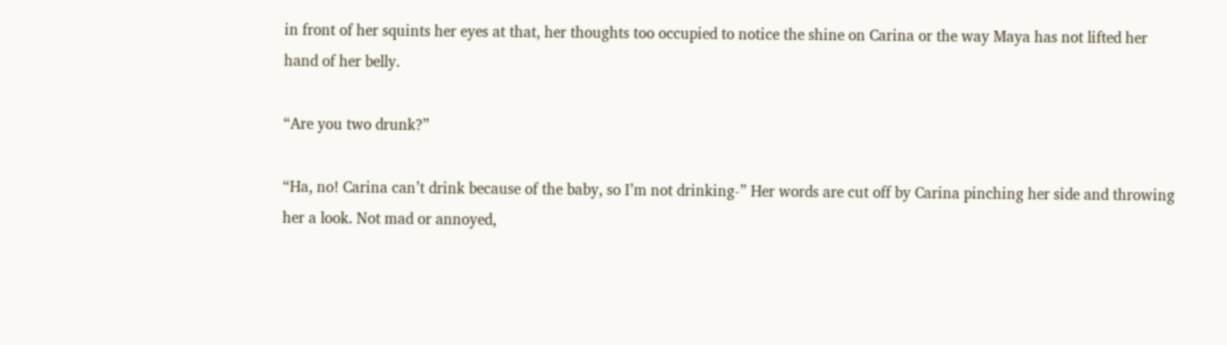in front of her squints her eyes at that, her thoughts too occupied to notice the shine on Carina or the way Maya has not lifted her hand of her belly.

“Are you two drunk?”

“Ha, no! Carina can’t drink because of the baby, so I’m not drinking-” Her words are cut off by Carina pinching her side and throwing her a look. Not mad or annoyed,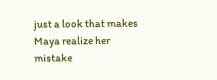just a look that makes Maya realize her mistake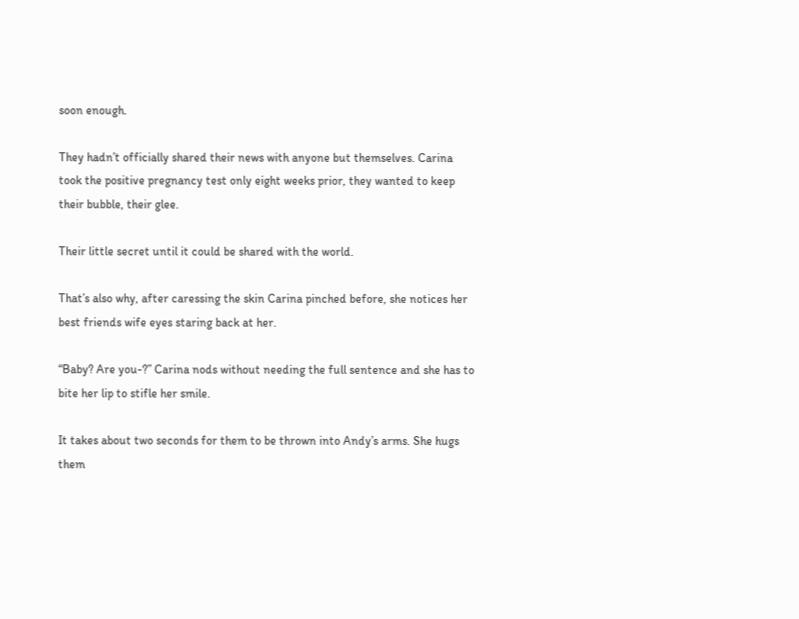soon enough.

They hadn’t officially shared their news with anyone but themselves. Carina took the positive pregnancy test only eight weeks prior, they wanted to keep their bubble, their glee.

Their little secret until it could be shared with the world.

That’s also why, after caressing the skin Carina pinched before, she notices her best friends wife eyes staring back at her.

“Baby? Are you-?” Carina nods without needing the full sentence and she has to bite her lip to stifle her smile.

It takes about two seconds for them to be thrown into Andy’s arms. She hugs them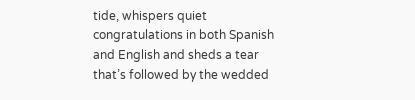tide, whispers quiet congratulations in both Spanish and English and sheds a tear that’s followed by the wedded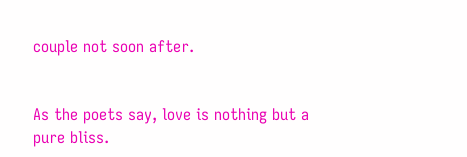couple not soon after.


As the poets say, love is nothing but a pure bliss.